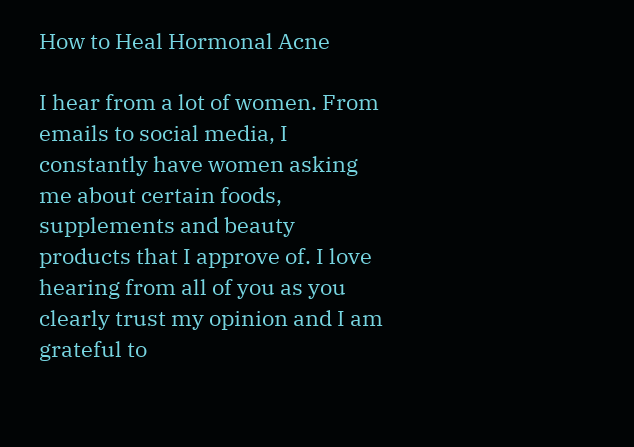How to Heal Hormonal Acne

I hear from a lot of women. From emails to social media, I constantly have women asking me about certain foods, supplements and beauty products that I approve of. I love hearing from all of you as you clearly trust my opinion and I am grateful to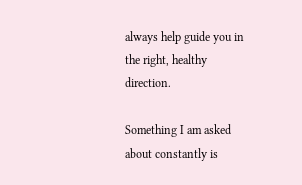always help guide you in the right, healthy direction.

Something I am asked about constantly is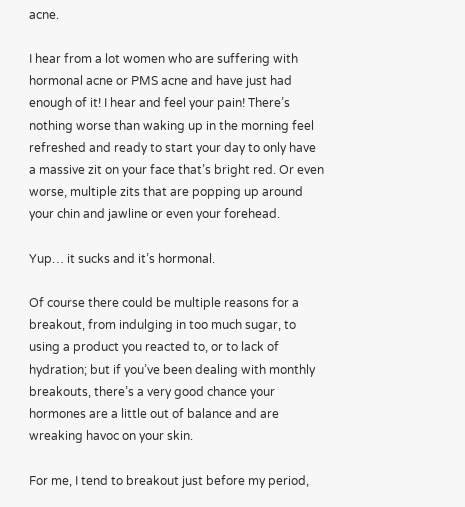acne.

I hear from a lot women who are suffering with hormonal acne or PMS acne and have just had enough of it! I hear and feel your pain! There’s nothing worse than waking up in the morning feel refreshed and ready to start your day to only have a massive zit on your face that’s bright red. Or even worse, multiple zits that are popping up around your chin and jawline or even your forehead.

Yup… it sucks and it’s hormonal.

Of course there could be multiple reasons for a breakout, from indulging in too much sugar, to using a product you reacted to, or to lack of hydration; but if you’ve been dealing with monthly breakouts, there’s a very good chance your hormones are a little out of balance and are wreaking havoc on your skin.

For me, I tend to breakout just before my period,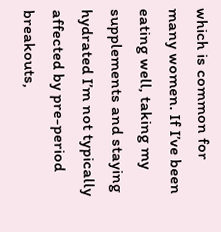which is common for many women. If I’ve been eating well, taking my supplements and staying hydrated I’m not typically affected by pre-period breakouts,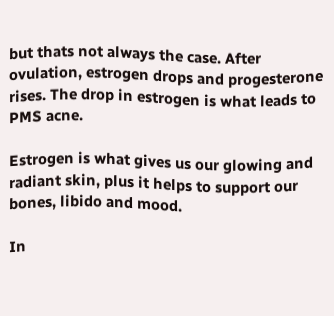but thats not always the case. After ovulation, estrogen drops and progesterone rises. The drop in estrogen is what leads to PMS acne.

Estrogen is what gives us our glowing and radiant skin, plus it helps to support our bones, libido and mood.

In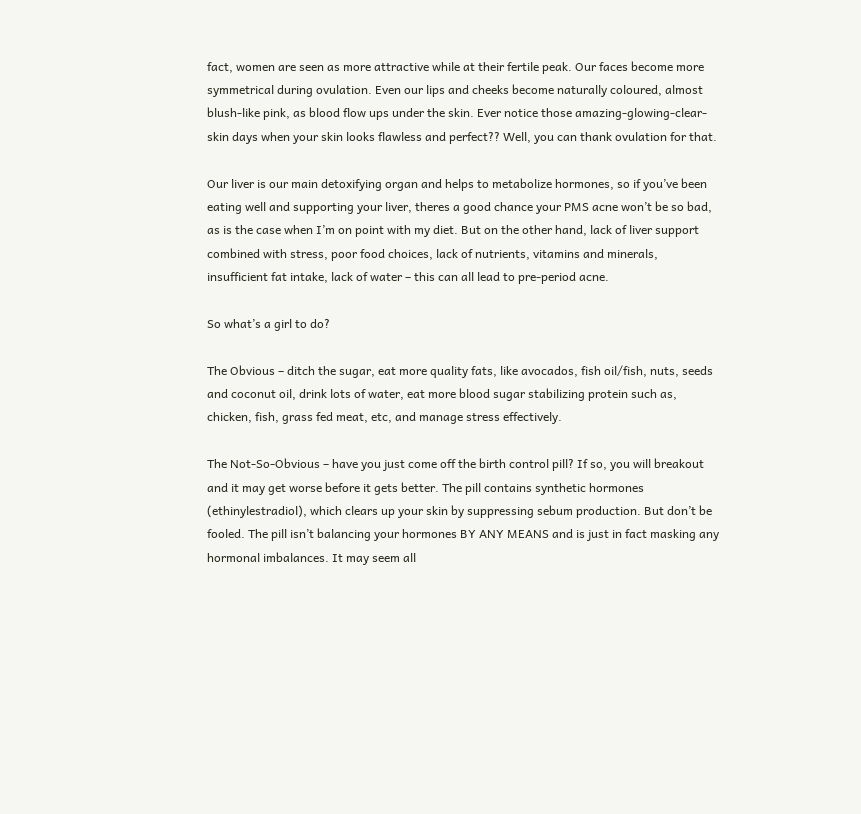fact, women are seen as more attractive while at their fertile peak. Our faces become more symmetrical during ovulation. Even our lips and cheeks become naturally coloured, almost blush-like pink, as blood flow ups under the skin. Ever notice those amazing-glowing-clear-skin days when your skin looks flawless and perfect?? Well, you can thank ovulation for that.

Our liver is our main detoxifying organ and helps to metabolize hormones, so if you’ve been eating well and supporting your liver, theres a good chance your PMS acne won’t be so bad, as is the case when I’m on point with my diet. But on the other hand, lack of liver support combined with stress, poor food choices, lack of nutrients, vitamins and minerals, insufficient fat intake, lack of water – this can all lead to pre-period acne.

So what’s a girl to do?

The Obvious – ditch the sugar, eat more quality fats, like avocados, fish oil/fish, nuts, seeds and coconut oil, drink lots of water, eat more blood sugar stabilizing protein such as, chicken, fish, grass fed meat, etc, and manage stress effectively.

The Not-So-Obvious – have you just come off the birth control pill? If so, you will breakout and it may get worse before it gets better. The pill contains synthetic hormones (ethinylestradiol), which clears up your skin by suppressing sebum production. But don’t be fooled. The pill isn’t balancing your hormones BY ANY MEANS and is just in fact masking any hormonal imbalances. It may seem all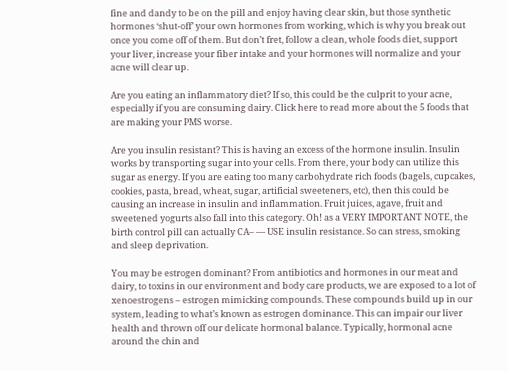fine and dandy to be on the pill and enjoy having clear skin, but those synthetic hormones ‘shut-off’ your own hormones from working, which is why you break out once you come off of them. But don’t fret, follow a clean, whole foods diet, support your liver, increase your fiber intake and your hormones will normalize and your acne will clear up.

Are you eating an inflammatory diet? If so, this could be the culprit to your acne, especially if you are consuming dairy. Click here to read more about the 5 foods that are making your PMS worse.

Are you insulin resistant? This is having an excess of the hormone insulin. Insulin works by transporting sugar into your cells. From there, your body can utilize this sugar as energy. If you are eating too many carbohydrate rich foods (bagels, cupcakes, cookies, pasta, bread, wheat, sugar, artificial sweeteners, etc), then this could be causing an increase in insulin and inflammation. Fruit juices, agave, fruit and sweetened yogurts also fall into this category. Oh! as a VERY IMPORTANT NOTE, the birth control pill can actually CA– — USE insulin resistance. So can stress, smoking and sleep deprivation.

You may be estrogen dominant? From antibiotics and hormones in our meat and dairy, to toxins in our environment and body care products, we are exposed to a lot of xenoestrogens – estrogen mimicking compounds. These compounds build up in our system, leading to what’s known as estrogen dominance. This can impair our liver health and thrown off our delicate hormonal balance. Typically, hormonal acne around the chin and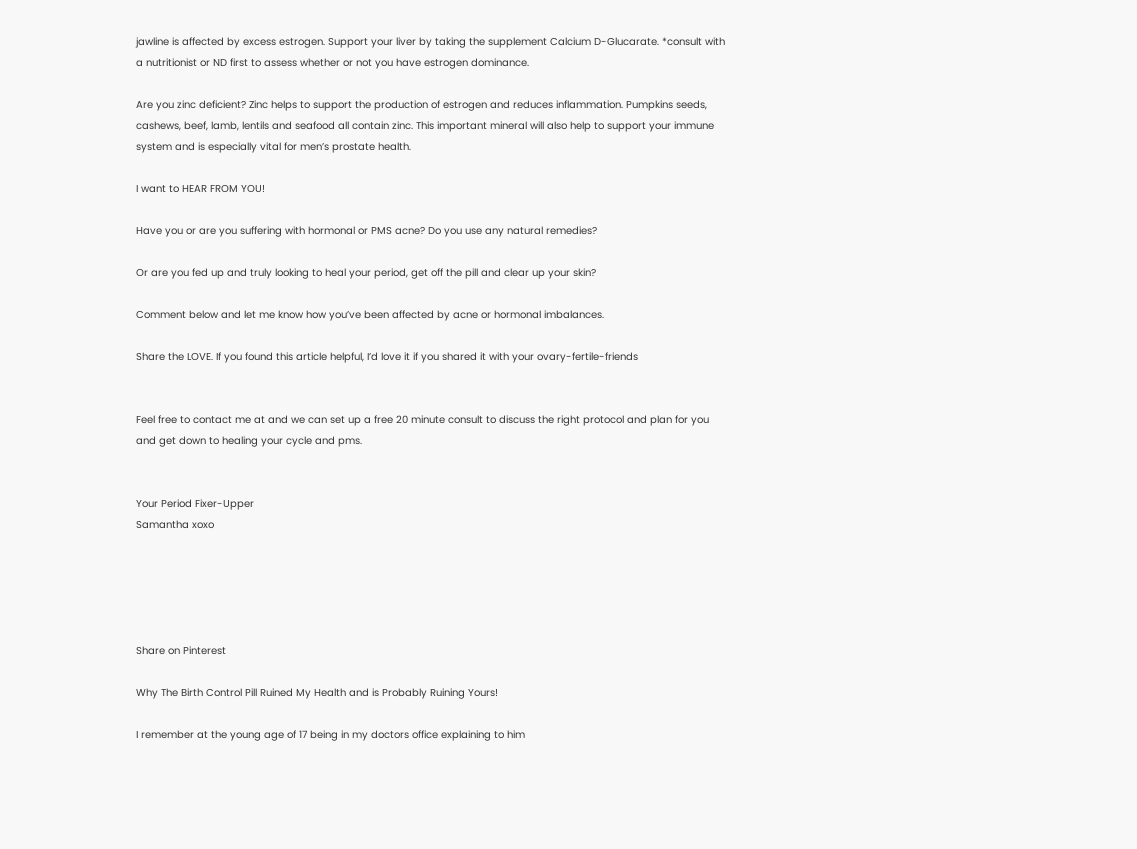jawline is affected by excess estrogen. Support your liver by taking the supplement Calcium D-Glucarate. *consult with a nutritionist or ND first to assess whether or not you have estrogen dominance.

Are you zinc deficient? Zinc helps to support the production of estrogen and reduces inflammation. Pumpkins seeds, cashews, beef, lamb, lentils and seafood all contain zinc. This important mineral will also help to support your immune system and is especially vital for men’s prostate health.

I want to HEAR FROM YOU!

Have you or are you suffering with hormonal or PMS acne? Do you use any natural remedies?

Or are you fed up and truly looking to heal your period, get off the pill and clear up your skin?

Comment below and let me know how you’ve been affected by acne or hormonal imbalances.

Share the LOVE. If you found this article helpful, I’d love it if you shared it with your ovary-fertile-friends


Feel free to contact me at and we can set up a free 20 minute consult to discuss the right protocol and plan for you and get down to healing your cycle and pms.


Your Period Fixer-Upper
Samantha xoxo





Share on Pinterest

Why The Birth Control Pill Ruined My Health and is Probably Ruining Yours!

I remember at the young age of 17 being in my doctors office explaining to him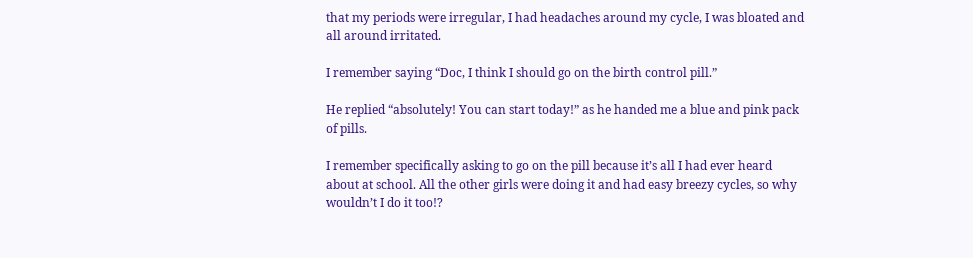that my periods were irregular, I had headaches around my cycle, I was bloated and all around irritated.

I remember saying “Doc, I think I should go on the birth control pill.”

He replied “absolutely! You can start today!” as he handed me a blue and pink pack of pills.

I remember specifically asking to go on the pill because it’s all I had ever heard about at school. All the other girls were doing it and had easy breezy cycles, so why wouldn’t I do it too!?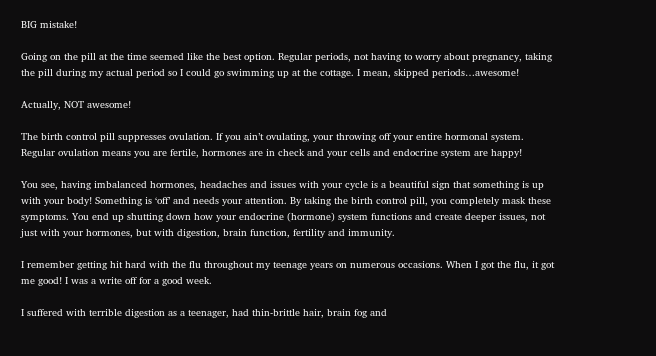BIG mistake!

Going on the pill at the time seemed like the best option. Regular periods, not having to worry about pregnancy, taking the pill during my actual period so I could go swimming up at the cottage. I mean, skipped periods…awesome!

Actually, NOT awesome!

The birth control pill suppresses ovulation. If you ain’t ovulating, your throwing off your entire hormonal system. Regular ovulation means you are fertile, hormones are in check and your cells and endocrine system are happy!

You see, having imbalanced hormones, headaches and issues with your cycle is a beautiful sign that something is up with your body! Something is ‘off’ and needs your attention. By taking the birth control pill, you completely mask these symptoms. You end up shutting down how your endocrine (hormone) system functions and create deeper issues, not just with your hormones, but with digestion, brain function, fertility and immunity.

I remember getting hit hard with the flu throughout my teenage years on numerous occasions. When I got the flu, it got me good! I was a write off for a good week.

I suffered with terrible digestion as a teenager, had thin-brittle hair, brain fog and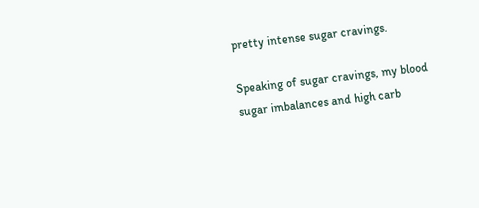pretty intense sugar cravings.

Speaking of sugar cravings, my blood sugar imbalances and high carb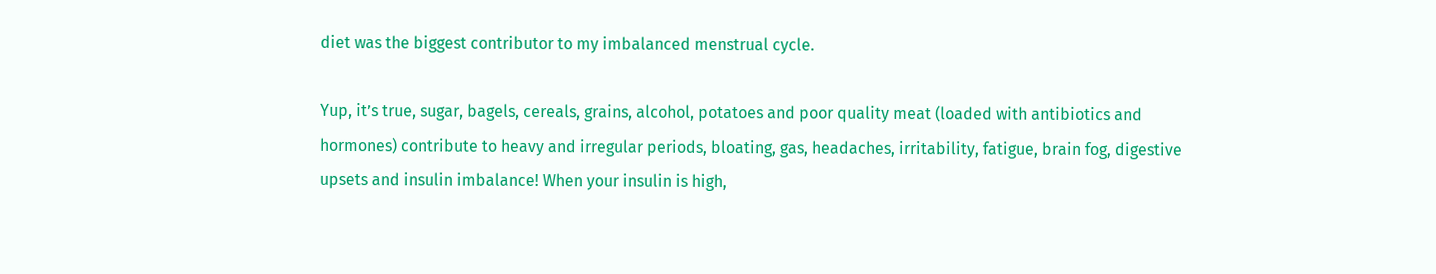diet was the biggest contributor to my imbalanced menstrual cycle.

Yup, it’s true, sugar, bagels, cereals, grains, alcohol, potatoes and poor quality meat (loaded with antibiotics and hormones) contribute to heavy and irregular periods, bloating, gas, headaches, irritability, fatigue, brain fog, digestive upsets and insulin imbalance! When your insulin is high,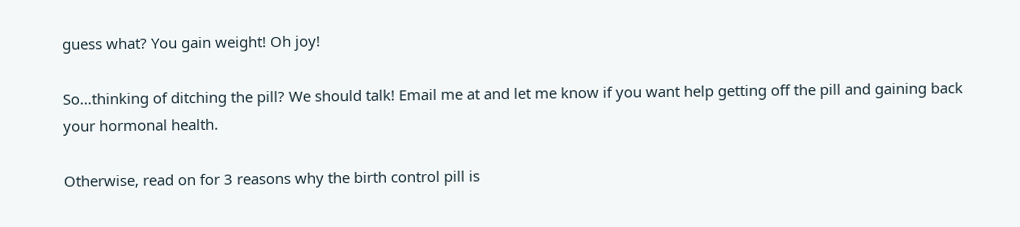guess what? You gain weight! Oh joy!

So…thinking of ditching the pill? We should talk! Email me at and let me know if you want help getting off the pill and gaining back your hormonal health.

Otherwise, read on for 3 reasons why the birth control pill is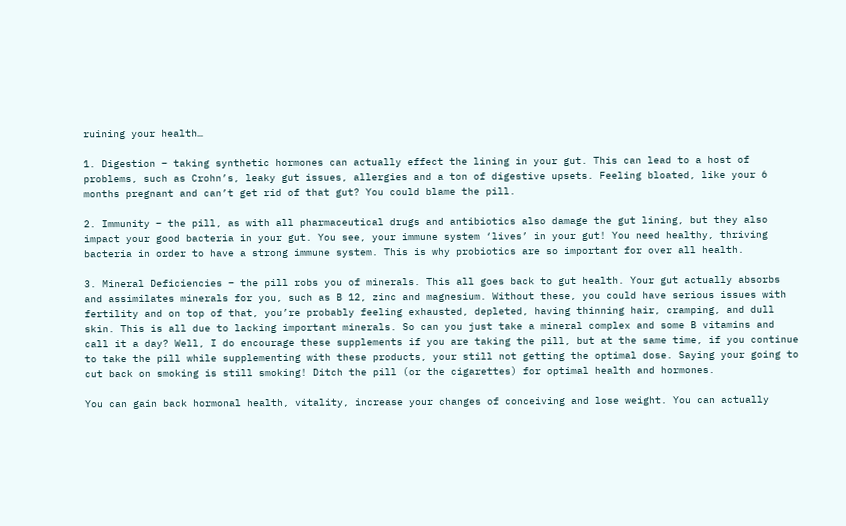ruining your health…

1. Digestion – taking synthetic hormones can actually effect the lining in your gut. This can lead to a host of problems, such as Crohn’s, leaky gut issues, allergies and a ton of digestive upsets. Feeling bloated, like your 6 months pregnant and can’t get rid of that gut? You could blame the pill.

2. Immunity – the pill, as with all pharmaceutical drugs and antibiotics also damage the gut lining, but they also impact your good bacteria in your gut. You see, your immune system ‘lives’ in your gut! You need healthy, thriving bacteria in order to have a strong immune system. This is why probiotics are so important for over all health.

3. Mineral Deficiencies – the pill robs you of minerals. This all goes back to gut health. Your gut actually absorbs and assimilates minerals for you, such as B 12, zinc and magnesium. Without these, you could have serious issues with fertility and on top of that, you’re probably feeling exhausted, depleted, having thinning hair, cramping, and dull skin. This is all due to lacking important minerals. So can you just take a mineral complex and some B vitamins and call it a day? Well, I do encourage these supplements if you are taking the pill, but at the same time, if you continue to take the pill while supplementing with these products, your still not getting the optimal dose. Saying your going to cut back on smoking is still smoking! Ditch the pill (or the cigarettes) for optimal health and hormones.

You can gain back hormonal health, vitality, increase your changes of conceiving and lose weight. You can actually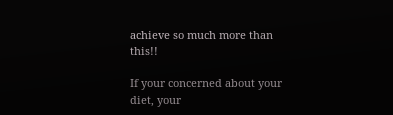achieve so much more than this!!

If your concerned about your diet, your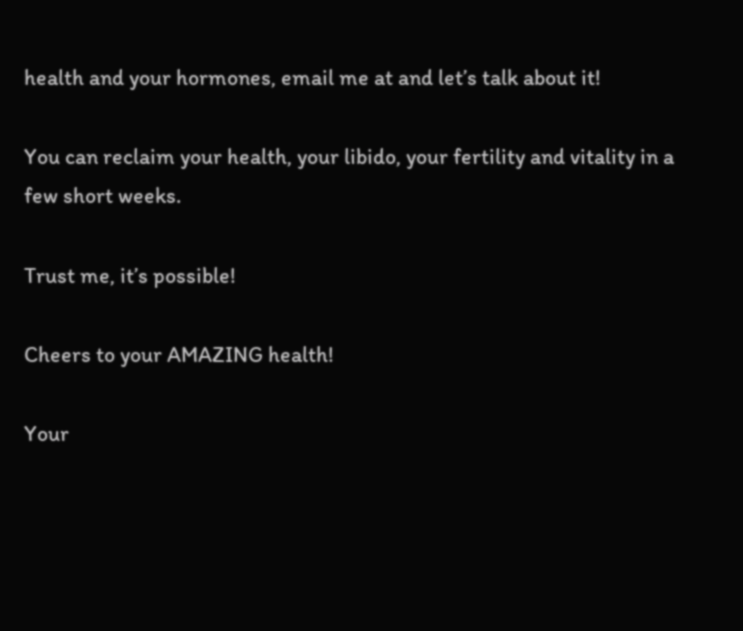health and your hormones, email me at and let’s talk about it!

You can reclaim your health, your libido, your fertility and vitality in a few short weeks.

Trust me, it’s possible!

Cheers to your AMAZING health!

Your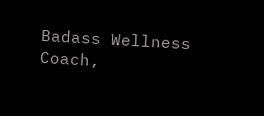Badass Wellness Coach,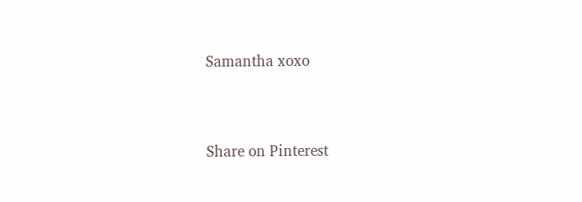Samantha xoxo




Share on Pinterest